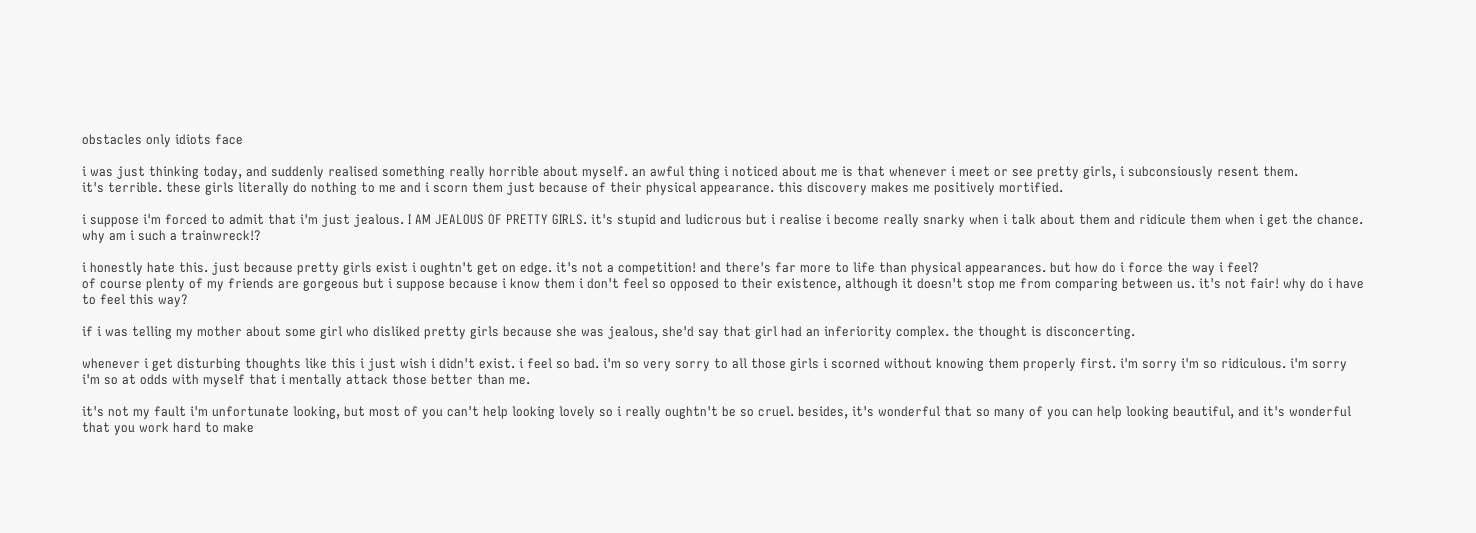obstacles only idiots face

i was just thinking today, and suddenly realised something really horrible about myself. an awful thing i noticed about me is that whenever i meet or see pretty girls, i subconsiously resent them.
it's terrible. these girls literally do nothing to me and i scorn them just because of their physical appearance. this discovery makes me positively mortified.

i suppose i'm forced to admit that i'm just jealous. I AM JEALOUS OF PRETTY GIRLS. it's stupid and ludicrous but i realise i become really snarky when i talk about them and ridicule them when i get the chance. why am i such a trainwreck!?

i honestly hate this. just because pretty girls exist i oughtn't get on edge. it's not a competition! and there's far more to life than physical appearances. but how do i force the way i feel?
of course plenty of my friends are gorgeous but i suppose because i know them i don't feel so opposed to their existence, although it doesn't stop me from comparing between us. it's not fair! why do i have to feel this way?

if i was telling my mother about some girl who disliked pretty girls because she was jealous, she'd say that girl had an inferiority complex. the thought is disconcerting.

whenever i get disturbing thoughts like this i just wish i didn't exist. i feel so bad. i'm so very sorry to all those girls i scorned without knowing them properly first. i'm sorry i'm so ridiculous. i'm sorry i'm so at odds with myself that i mentally attack those better than me.

it's not my fault i'm unfortunate looking, but most of you can't help looking lovely so i really oughtn't be so cruel. besides, it's wonderful that so many of you can help looking beautiful, and it's wonderful that you work hard to make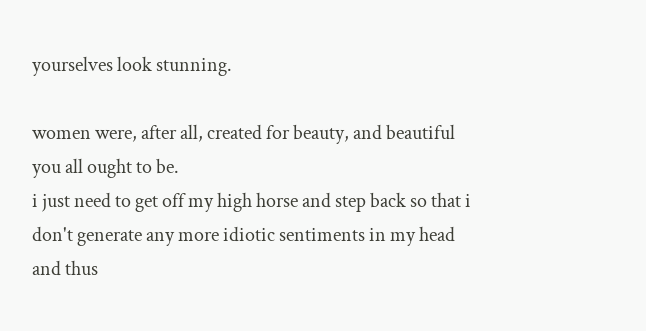yourselves look stunning.

women were, after all, created for beauty, and beautiful you all ought to be.
i just need to get off my high horse and step back so that i don't generate any more idiotic sentiments in my head and thus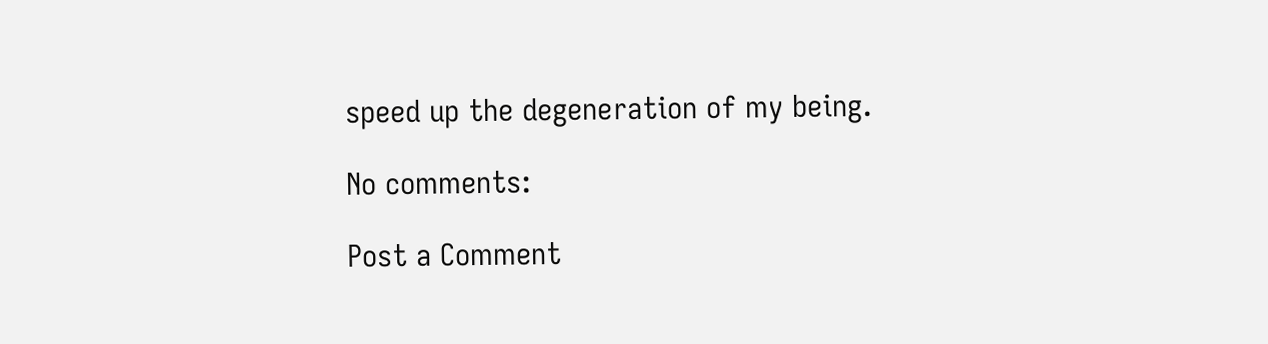speed up the degeneration of my being.

No comments:

Post a Comment